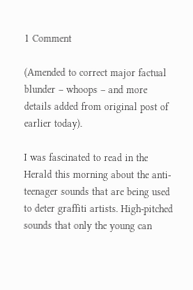1 Comment

(Amended to correct major factual blunder – whoops – and more details added from original post of earlier today).

I was fascinated to read in the Herald this morning about the anti-teenager sounds that are being used to deter graffiti artists. High-pitched sounds that only the young can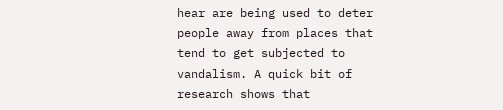hear are being used to deter people away from places that tend to get subjected to vandalism. A quick bit of research shows that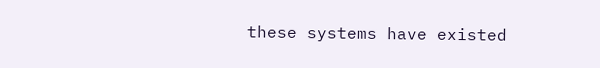these systems have existed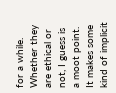for a while. Whether they are ethical or not, I guess is a moot point. It makes some kind of implicit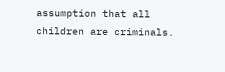assumption that all children are criminals.